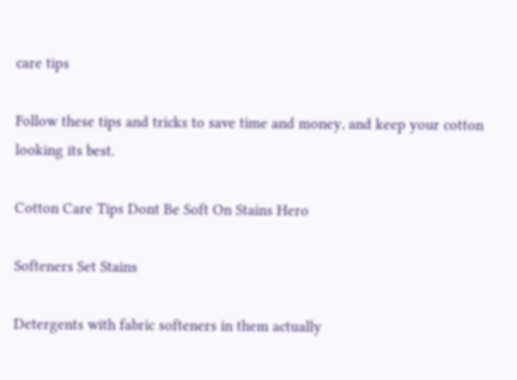care tips

Follow these tips and tricks to save time and money, and keep your cotton looking its best.

Cotton Care Tips Dont Be Soft On Stains Hero

Softeners Set Stains

Detergents with fabric softeners in them actually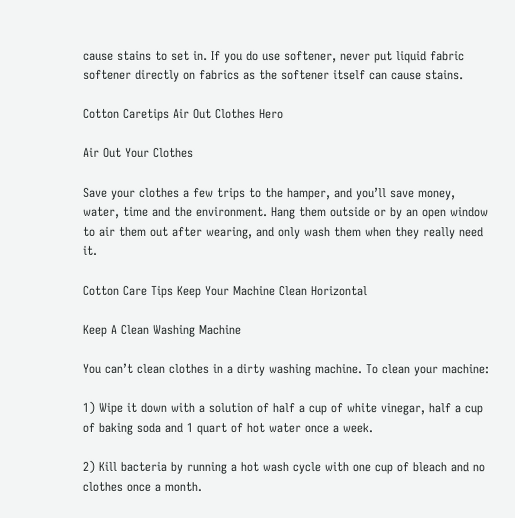cause stains to set in. If you do use softener, never put liquid fabric softener directly on fabrics as the softener itself can cause stains.

Cotton Caretips Air Out Clothes Hero

Air Out Your Clothes

Save your clothes a few trips to the hamper, and you’ll save money, water, time and the environment. Hang them outside or by an open window to air them out after wearing, and only wash them when they really need it.

Cotton Care Tips Keep Your Machine Clean Horizontal

Keep A Clean Washing Machine

You can’t clean clothes in a dirty washing machine. To clean your machine:

1) Wipe it down with a solution of half a cup of white vinegar, half a cup of baking soda and 1 quart of hot water once a week.

2) Kill bacteria by running a hot wash cycle with one cup of bleach and no clothes once a month.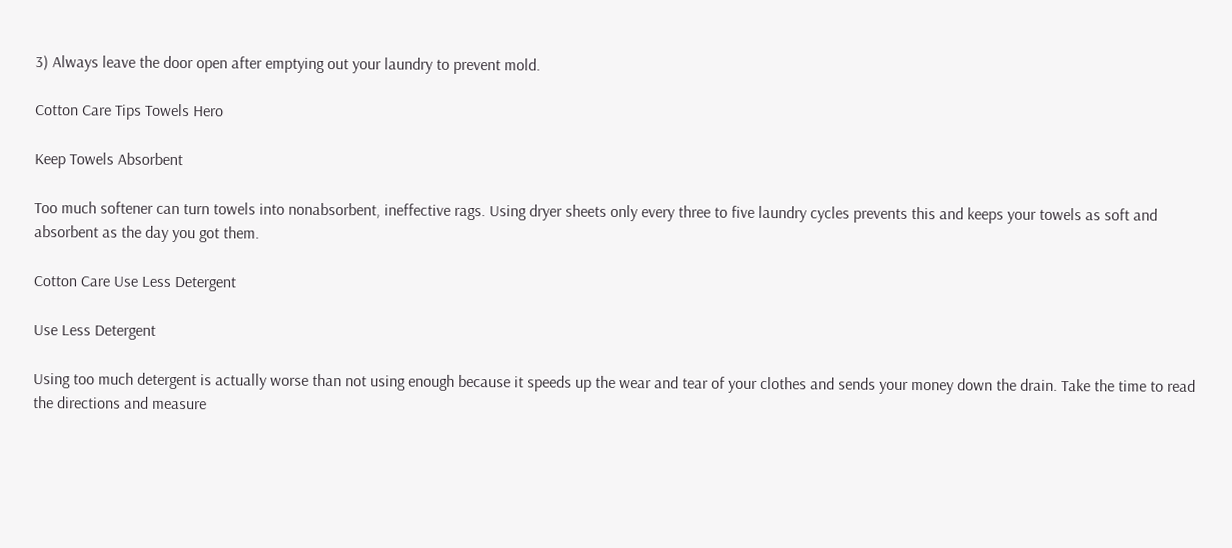3) Always leave the door open after emptying out your laundry to prevent mold.

Cotton Care Tips Towels Hero

Keep Towels Absorbent

Too much softener can turn towels into nonabsorbent, ineffective rags. Using dryer sheets only every three to five laundry cycles prevents this and keeps your towels as soft and absorbent as the day you got them.

Cotton Care Use Less Detergent

Use Less Detergent

Using too much detergent is actually worse than not using enough because it speeds up the wear and tear of your clothes and sends your money down the drain. Take the time to read the directions and measure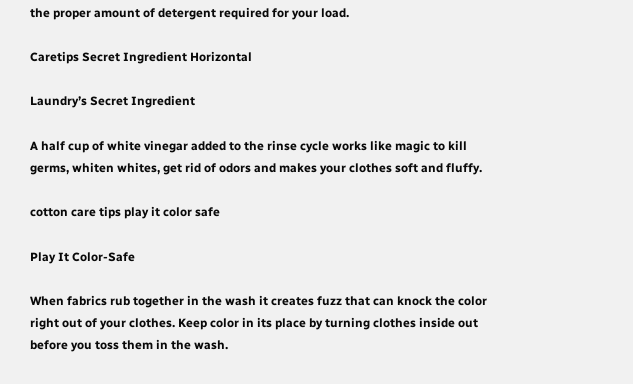the proper amount of detergent required for your load.

Caretips Secret Ingredient Horizontal

Laundry’s Secret Ingredient

A half cup of white vinegar added to the rinse cycle works like magic to kill germs, whiten whites, get rid of odors and makes your clothes soft and fluffy.

cotton care tips play it color safe

Play It Color-Safe

When fabrics rub together in the wash it creates fuzz that can knock the color right out of your clothes. Keep color in its place by turning clothes inside out before you toss them in the wash.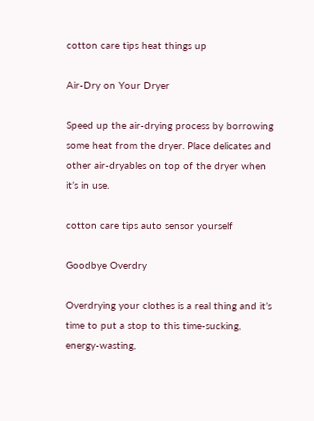cotton care tips heat things up

Air-Dry on Your Dryer

Speed up the air-drying process by borrowing some heat from the dryer. Place delicates and other air-dryables on top of the dryer when it’s in use.

cotton care tips auto sensor yourself

Goodbye Overdry

Overdrying your clothes is a real thing and it’s time to put a stop to this time-sucking, energy-wasting,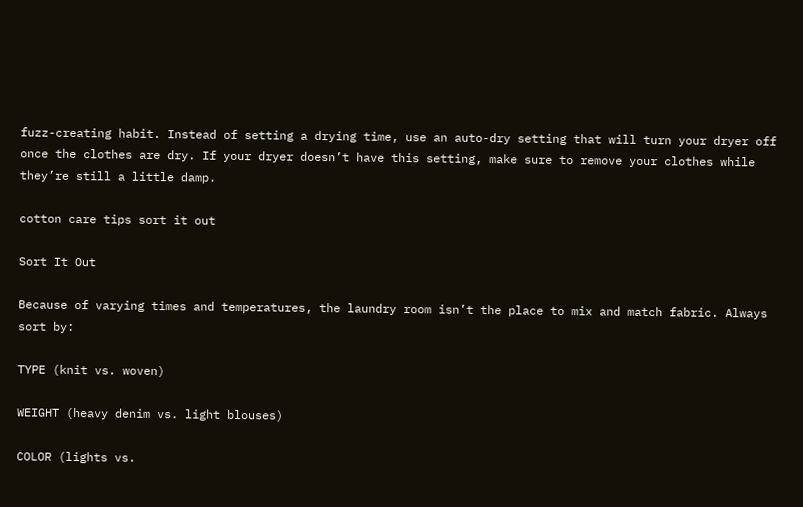fuzz-creating habit. Instead of setting a drying time, use an auto-dry setting that will turn your dryer off once the clothes are dry. If your dryer doesn’t have this setting, make sure to remove your clothes while they’re still a little damp.

cotton care tips sort it out

Sort It Out

Because of varying times and temperatures, the laundry room isn’t the place to mix and match fabric. Always sort by:

TYPE (knit vs. woven)

WEIGHT (heavy denim vs. light blouses)

COLOR (lights vs.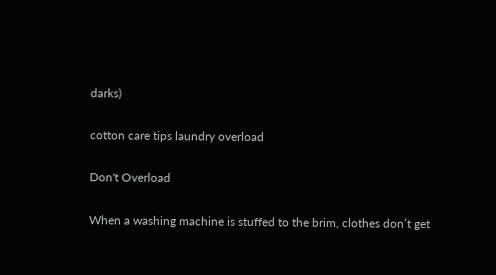darks)

cotton care tips laundry overload

Don't Overload

When a washing machine is stuffed to the brim, clothes don’t get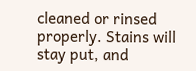cleaned or rinsed properly. Stains will stay put, and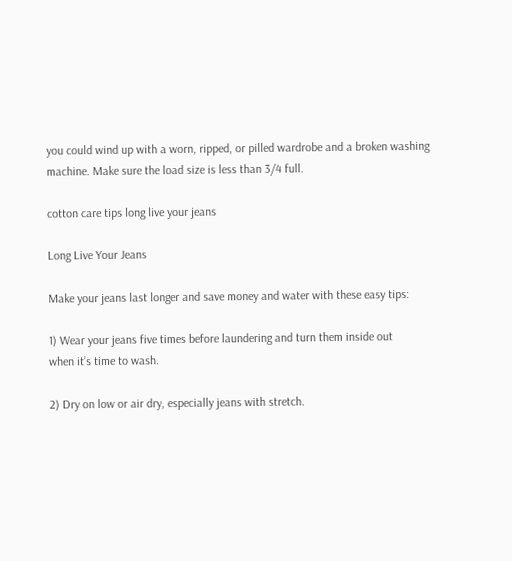you could wind up with a worn, ripped, or pilled wardrobe and a broken washing machine. Make sure the load size is less than 3/4 full.

cotton care tips long live your jeans

Long Live Your Jeans

Make your jeans last longer and save money and water with these easy tips:

1) Wear your jeans five times before laundering and turn them inside out
when it’s time to wash.

2) Dry on low or air dry, especially jeans with stretch.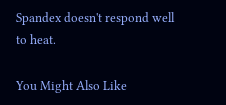Spandex doesn't respond well to heat.

You Might Also Like